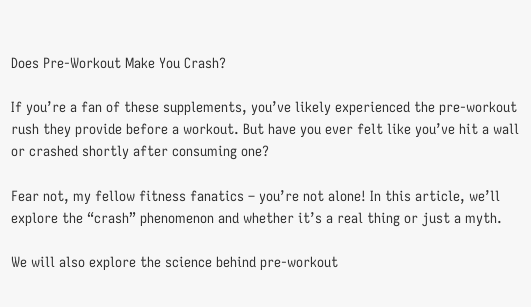Does Pre-Workout Make You Crash?

If you’re a fan of these supplements, you’ve likely experienced the pre-workout rush they provide before a workout. But have you ever felt like you’ve hit a wall or crashed shortly after consuming one?

Fear not, my fellow fitness fanatics – you’re not alone! In this article, we’ll explore the “crash” phenomenon and whether it’s a real thing or just a myth.

We will also explore the science behind pre-workout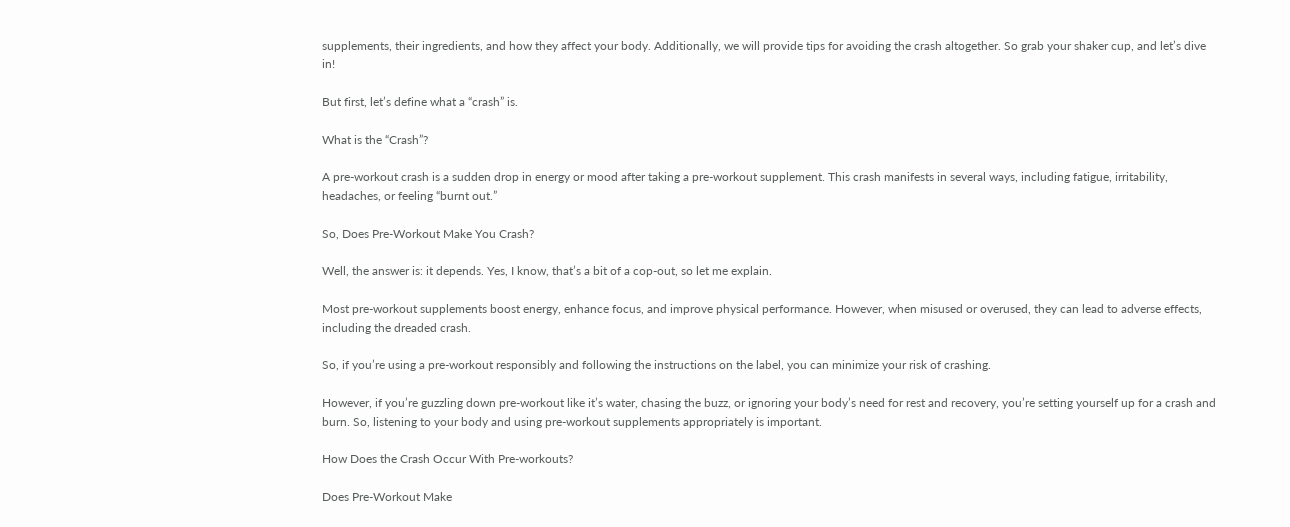supplements, their ingredients, and how they affect your body. Additionally, we will provide tips for avoiding the crash altogether. So grab your shaker cup, and let’s dive in!

But first, let’s define what a “crash” is.

What is the “Crash”?

A pre-workout crash is a sudden drop in energy or mood after taking a pre-workout supplement. This crash manifests in several ways, including fatigue, irritability, headaches, or feeling “burnt out.”

So, Does Pre-Workout Make You Crash?

Well, the answer is: it depends. Yes, I know, that’s a bit of a cop-out, so let me explain.

Most pre-workout supplements boost energy, enhance focus, and improve physical performance. However, when misused or overused, they can lead to adverse effects, including the dreaded crash.

So, if you’re using a pre-workout responsibly and following the instructions on the label, you can minimize your risk of crashing.

However, if you’re guzzling down pre-workout like it’s water, chasing the buzz, or ignoring your body’s need for rest and recovery, you’re setting yourself up for a crash and burn. So, listening to your body and using pre-workout supplements appropriately is important.

How Does the Crash Occur With Pre-workouts?

Does Pre-Workout Make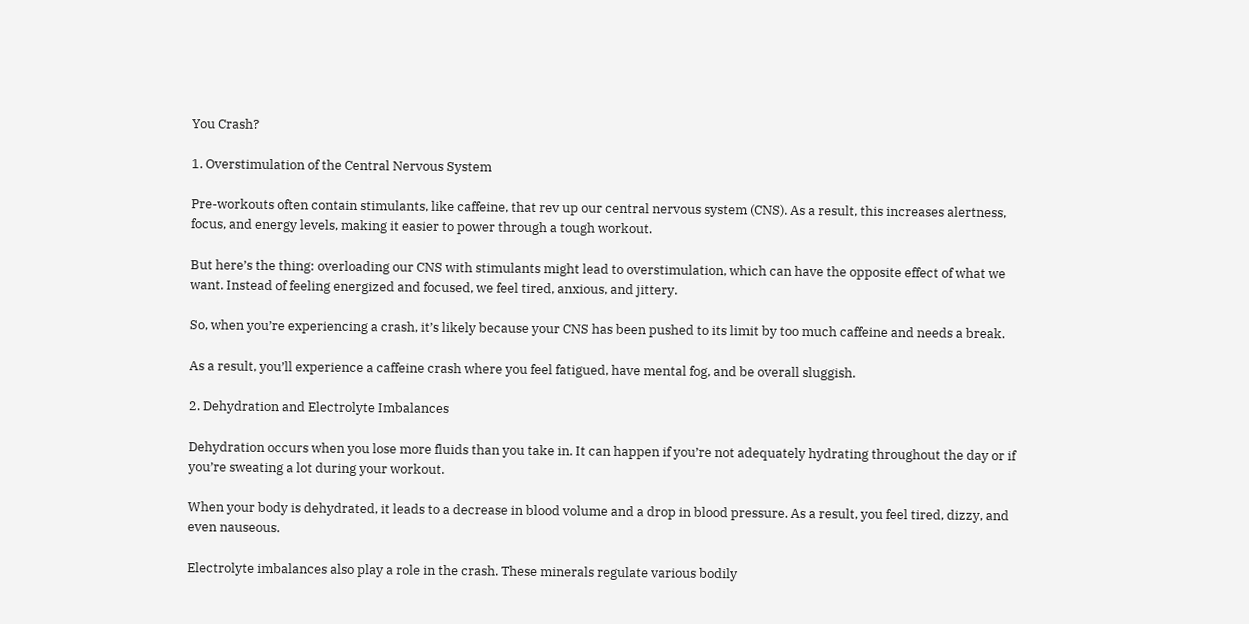You Crash?

1. Overstimulation of the Central Nervous System

Pre-workouts often contain stimulants, like caffeine, that rev up our central nervous system (CNS). As a result, this increases alertness, focus, and energy levels, making it easier to power through a tough workout.

But here’s the thing: overloading our CNS with stimulants might lead to overstimulation, which can have the opposite effect of what we want. Instead of feeling energized and focused, we feel tired, anxious, and jittery.

So, when you’re experiencing a crash, it’s likely because your CNS has been pushed to its limit by too much caffeine and needs a break.

As a result, you’ll experience a caffeine crash where you feel fatigued, have mental fog, and be overall sluggish.

2. Dehydration and Electrolyte Imbalances

Dehydration occurs when you lose more fluids than you take in. It can happen if you’re not adequately hydrating throughout the day or if you’re sweating a lot during your workout.

When your body is dehydrated, it leads to a decrease in blood volume and a drop in blood pressure. As a result, you feel tired, dizzy, and even nauseous.

Electrolyte imbalances also play a role in the crash. These minerals regulate various bodily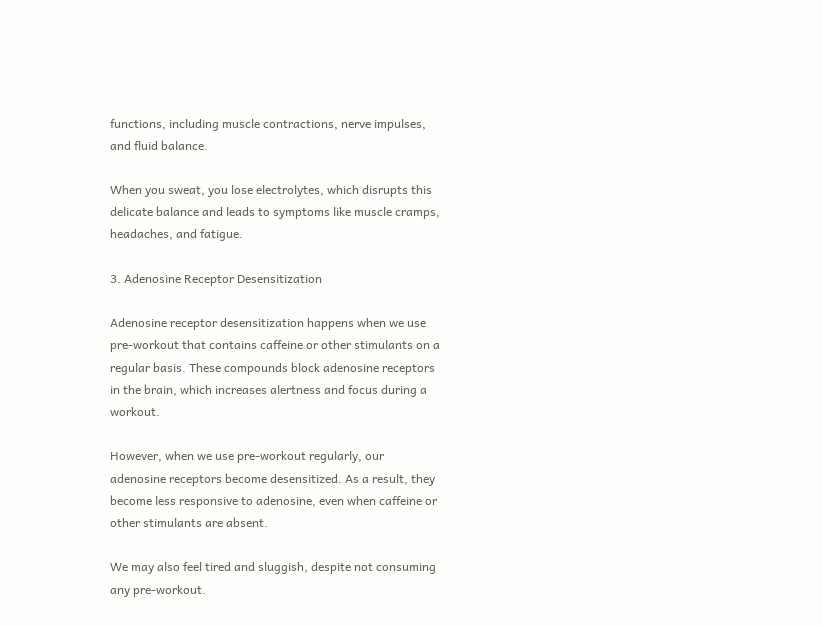functions, including muscle contractions, nerve impulses, and fluid balance.

When you sweat, you lose electrolytes, which disrupts this delicate balance and leads to symptoms like muscle cramps, headaches, and fatigue.

3. Adenosine Receptor Desensitization

Adenosine receptor desensitization happens when we use pre-workout that contains caffeine or other stimulants on a regular basis. These compounds block adenosine receptors in the brain, which increases alertness and focus during a workout.

However, when we use pre-workout regularly, our adenosine receptors become desensitized. As a result, they become less responsive to adenosine, even when caffeine or other stimulants are absent.

We may also feel tired and sluggish, despite not consuming any pre-workout.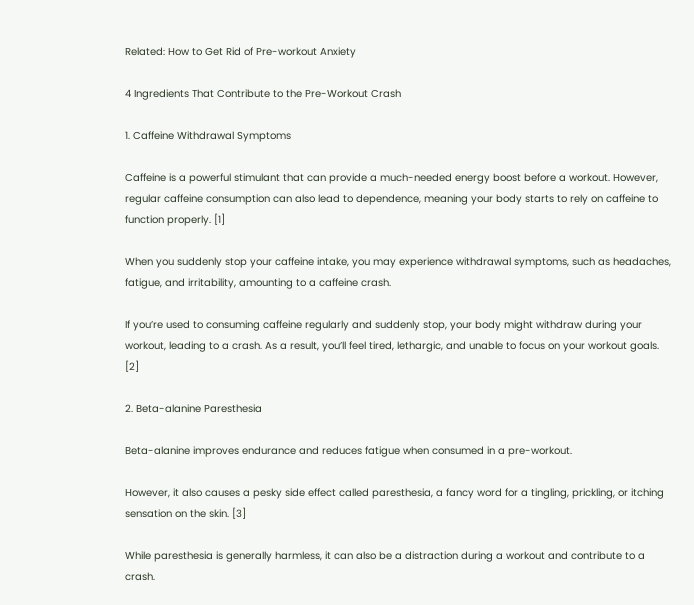Related: How to Get Rid of Pre-workout Anxiety

4 Ingredients That Contribute to the Pre-Workout Crash

1. Caffeine Withdrawal Symptoms

Caffeine is a powerful stimulant that can provide a much-needed energy boost before a workout. However, regular caffeine consumption can also lead to dependence, meaning your body starts to rely on caffeine to function properly. [1]

When you suddenly stop your caffeine intake, you may experience withdrawal symptoms, such as headaches, fatigue, and irritability, amounting to a caffeine crash.

If you’re used to consuming caffeine regularly and suddenly stop, your body might withdraw during your workout, leading to a crash. As a result, you’ll feel tired, lethargic, and unable to focus on your workout goals. [2]

2. Beta-alanine Paresthesia

Beta-alanine improves endurance and reduces fatigue when consumed in a pre-workout.

However, it also causes a pesky side effect called paresthesia, a fancy word for a tingling, prickling, or itching sensation on the skin. [3]

While paresthesia is generally harmless, it can also be a distraction during a workout and contribute to a crash.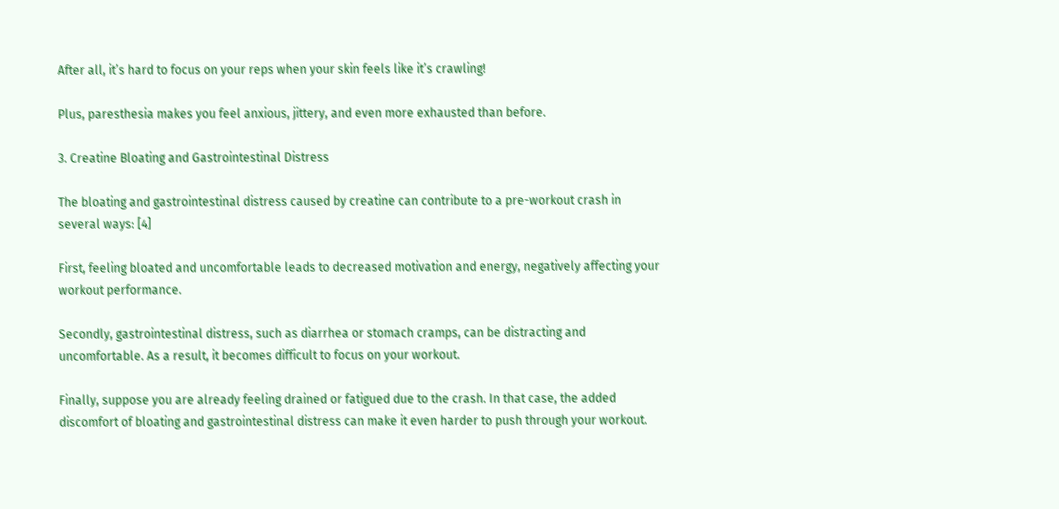After all, it’s hard to focus on your reps when your skin feels like it’s crawling!

Plus, paresthesia makes you feel anxious, jittery, and even more exhausted than before.

3. Creatine Bloating and Gastrointestinal Distress

The bloating and gastrointestinal distress caused by creatine can contribute to a pre-workout crash in several ways: [4]

First, feeling bloated and uncomfortable leads to decreased motivation and energy, negatively affecting your workout performance.

Secondly, gastrointestinal distress, such as diarrhea or stomach cramps, can be distracting and uncomfortable. As a result, it becomes difficult to focus on your workout.

Finally, suppose you are already feeling drained or fatigued due to the crash. In that case, the added discomfort of bloating and gastrointestinal distress can make it even harder to push through your workout.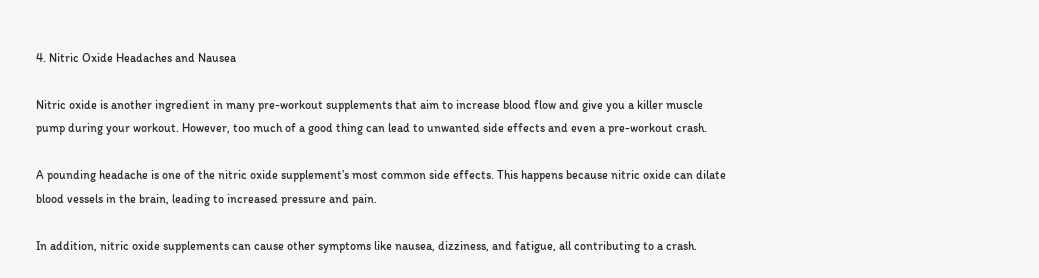4. Nitric Oxide Headaches and Nausea

Nitric oxide is another ingredient in many pre-workout supplements that aim to increase blood flow and give you a killer muscle pump during your workout. However, too much of a good thing can lead to unwanted side effects and even a pre-workout crash.

A pounding headache is one of the nitric oxide supplement’s most common side effects. This happens because nitric oxide can dilate blood vessels in the brain, leading to increased pressure and pain.

In addition, nitric oxide supplements can cause other symptoms like nausea, dizziness, and fatigue, all contributing to a crash.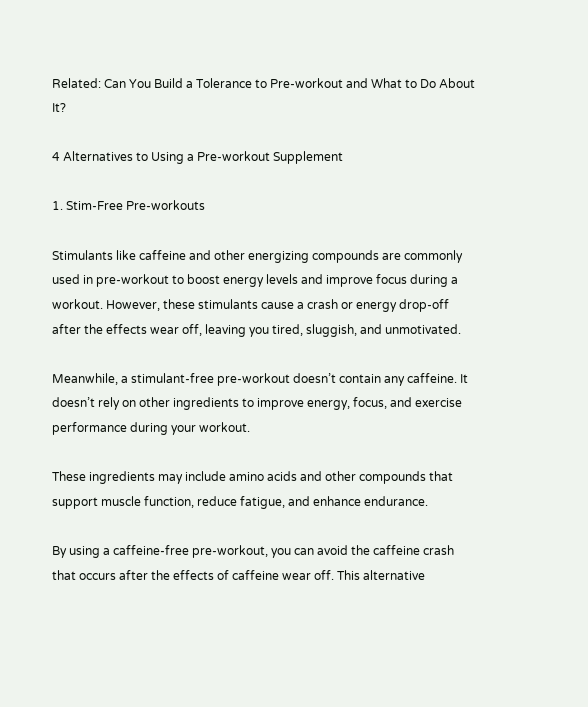Related: Can You Build a Tolerance to Pre-workout and What to Do About It?

4 Alternatives to Using a Pre-workout Supplement

1. Stim-Free Pre-workouts

Stimulants like caffeine and other energizing compounds are commonly used in pre-workout to boost energy levels and improve focus during a workout. However, these stimulants cause a crash or energy drop-off after the effects wear off, leaving you tired, sluggish, and unmotivated.

Meanwhile, a stimulant-free pre-workout doesn’t contain any caffeine. It doesn’t rely on other ingredients to improve energy, focus, and exercise performance during your workout.

These ingredients may include amino acids and other compounds that support muscle function, reduce fatigue, and enhance endurance.

By using a caffeine-free pre-workout, you can avoid the caffeine crash that occurs after the effects of caffeine wear off. This alternative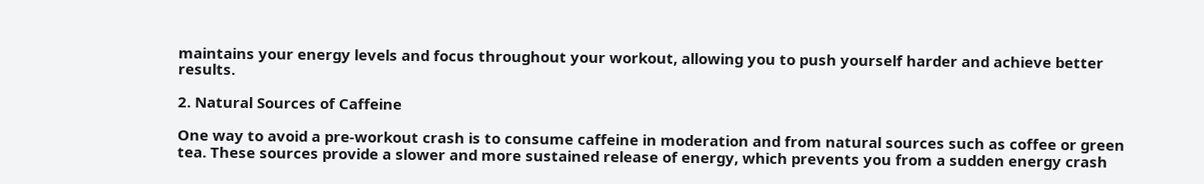maintains your energy levels and focus throughout your workout, allowing you to push yourself harder and achieve better results.

2. Natural Sources of Caffeine

One way to avoid a pre-workout crash is to consume caffeine in moderation and from natural sources such as coffee or green tea. These sources provide a slower and more sustained release of energy, which prevents you from a sudden energy crash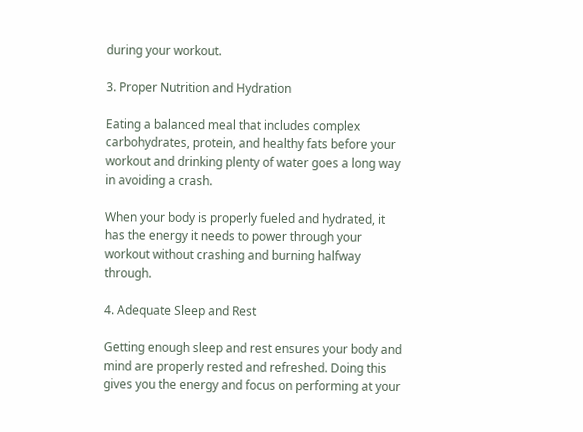during your workout.

3. Proper Nutrition and Hydration

Eating a balanced meal that includes complex carbohydrates, protein, and healthy fats before your workout and drinking plenty of water goes a long way in avoiding a crash.

When your body is properly fueled and hydrated, it has the energy it needs to power through your workout without crashing and burning halfway through.

4. Adequate Sleep and Rest

Getting enough sleep and rest ensures your body and mind are properly rested and refreshed. Doing this gives you the energy and focus on performing at your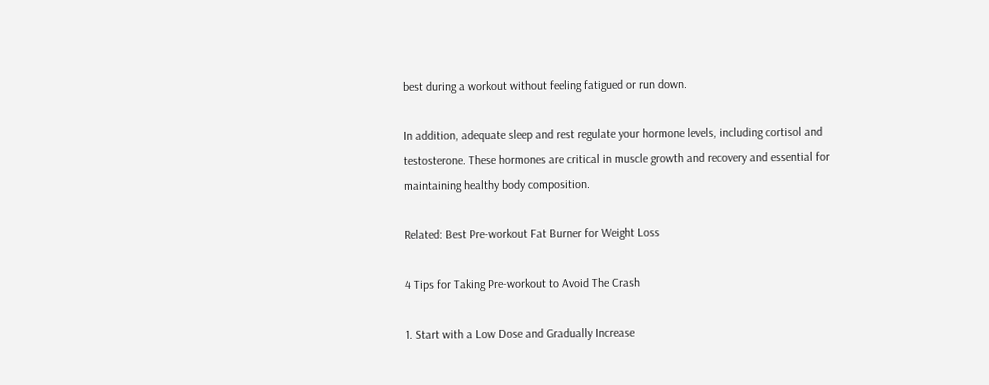best during a workout without feeling fatigued or run down.

In addition, adequate sleep and rest regulate your hormone levels, including cortisol and testosterone. These hormones are critical in muscle growth and recovery and essential for maintaining healthy body composition.

Related: Best Pre-workout Fat Burner for Weight Loss

4 Tips for Taking Pre-workout to Avoid The Crash

1. Start with a Low Dose and Gradually Increase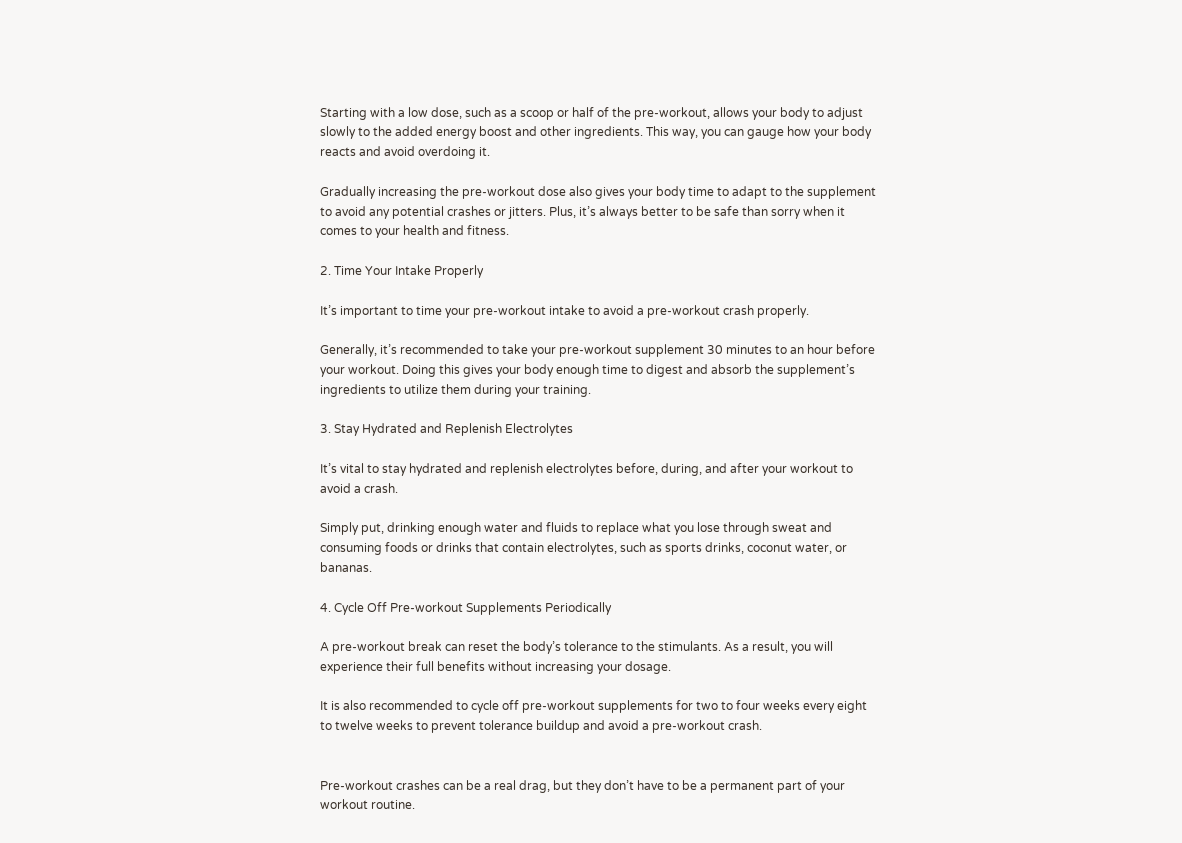Starting with a low dose, such as a scoop or half of the pre-workout, allows your body to adjust slowly to the added energy boost and other ingredients. This way, you can gauge how your body reacts and avoid overdoing it.

Gradually increasing the pre-workout dose also gives your body time to adapt to the supplement to avoid any potential crashes or jitters. Plus, it’s always better to be safe than sorry when it comes to your health and fitness.

2. Time Your Intake Properly

It’s important to time your pre-workout intake to avoid a pre-workout crash properly.

Generally, it’s recommended to take your pre-workout supplement 30 minutes to an hour before your workout. Doing this gives your body enough time to digest and absorb the supplement’s ingredients to utilize them during your training.

3. Stay Hydrated and Replenish Electrolytes

It’s vital to stay hydrated and replenish electrolytes before, during, and after your workout to avoid a crash.

Simply put, drinking enough water and fluids to replace what you lose through sweat and consuming foods or drinks that contain electrolytes, such as sports drinks, coconut water, or bananas.

4. Cycle Off Pre-workout Supplements Periodically

A pre-workout break can reset the body’s tolerance to the stimulants. As a result, you will experience their full benefits without increasing your dosage.

It is also recommended to cycle off pre-workout supplements for two to four weeks every eight to twelve weeks to prevent tolerance buildup and avoid a pre-workout crash.


Pre-workout crashes can be a real drag, but they don’t have to be a permanent part of your workout routine.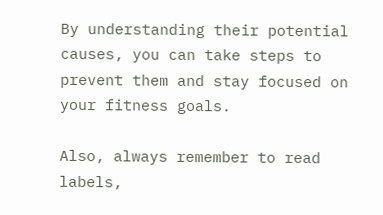By understanding their potential causes, you can take steps to prevent them and stay focused on your fitness goals.

Also, always remember to read labels,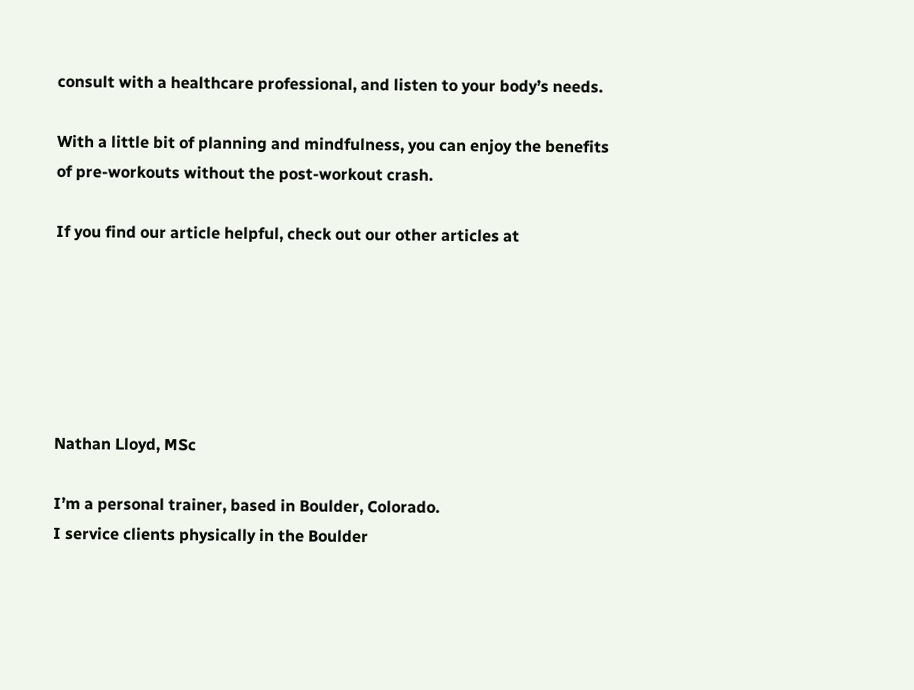consult with a healthcare professional, and listen to your body’s needs.

With a little bit of planning and mindfulness, you can enjoy the benefits of pre-workouts without the post-workout crash.

If you find our article helpful, check out our other articles at






Nathan Lloyd, MSc

I’m a personal trainer, based in Boulder, Colorado.
I service clients physically in the Boulder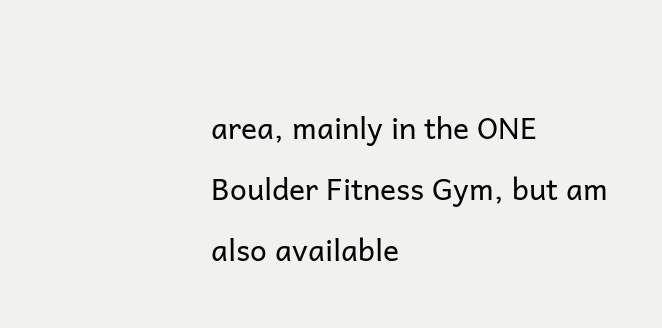area, mainly in the ONE Boulder Fitness Gym, but am also available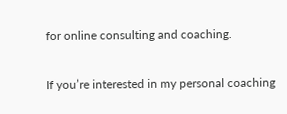for online consulting and coaching.

If you’re interested in my personal coaching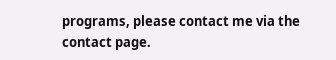programs, please contact me via the contact page.